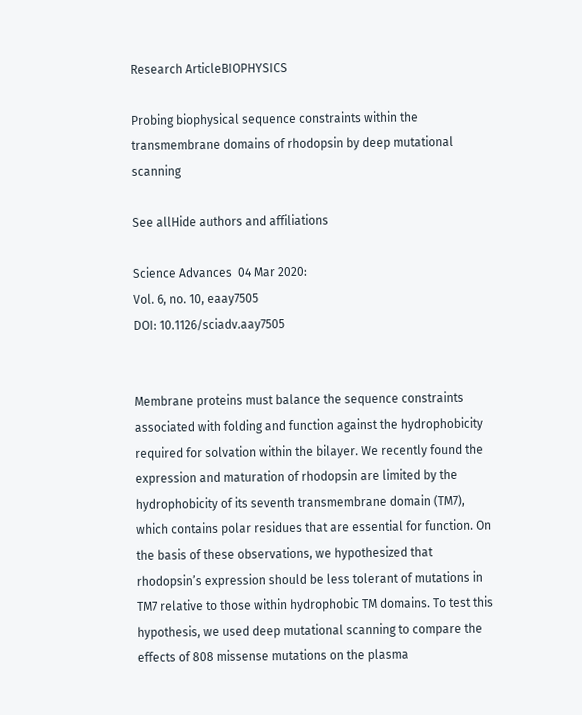Research ArticleBIOPHYSICS

Probing biophysical sequence constraints within the transmembrane domains of rhodopsin by deep mutational scanning

See allHide authors and affiliations

Science Advances  04 Mar 2020:
Vol. 6, no. 10, eaay7505
DOI: 10.1126/sciadv.aay7505


Membrane proteins must balance the sequence constraints associated with folding and function against the hydrophobicity required for solvation within the bilayer. We recently found the expression and maturation of rhodopsin are limited by the hydrophobicity of its seventh transmembrane domain (TM7), which contains polar residues that are essential for function. On the basis of these observations, we hypothesized that rhodopsin’s expression should be less tolerant of mutations in TM7 relative to those within hydrophobic TM domains. To test this hypothesis, we used deep mutational scanning to compare the effects of 808 missense mutations on the plasma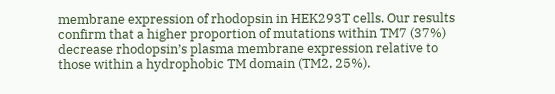membrane expression of rhodopsin in HEK293T cells. Our results confirm that a higher proportion of mutations within TM7 (37%) decrease rhodopsin’s plasma membrane expression relative to those within a hydrophobic TM domain (TM2, 25%).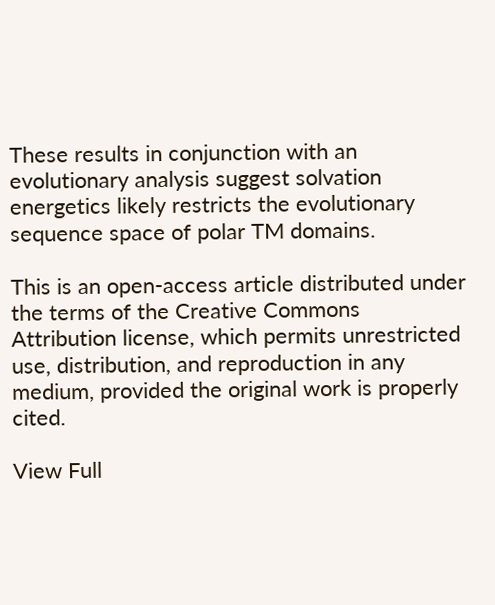These results in conjunction with an evolutionary analysis suggest solvation energetics likely restricts the evolutionary sequence space of polar TM domains.

This is an open-access article distributed under the terms of the Creative Commons Attribution license, which permits unrestricted use, distribution, and reproduction in any medium, provided the original work is properly cited.

View Full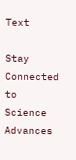Text

Stay Connected to Science Advances